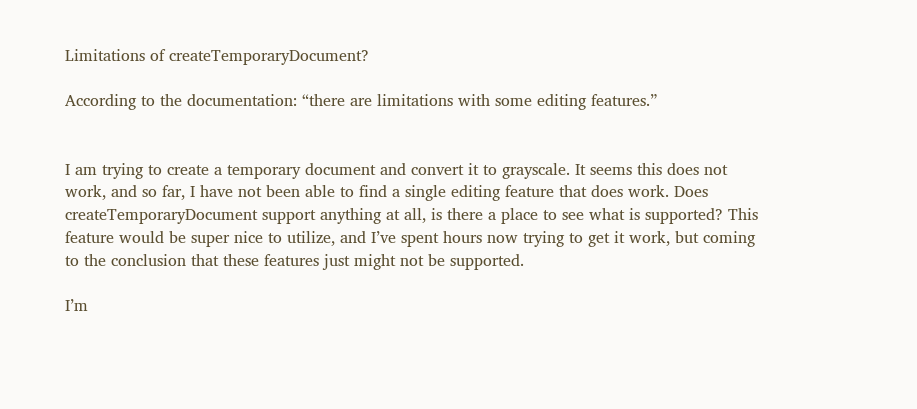Limitations of createTemporaryDocument?

According to the documentation: “there are limitations with some editing features.”


I am trying to create a temporary document and convert it to grayscale. It seems this does not work, and so far, I have not been able to find a single editing feature that does work. Does createTemporaryDocument support anything at all, is there a place to see what is supported? This feature would be super nice to utilize, and I’ve spent hours now trying to get it work, but coming to the conclusion that these features just might not be supported.

I’m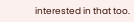interested in that too.